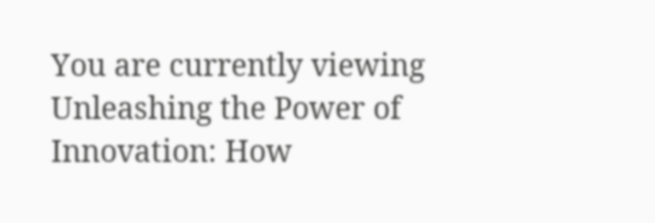You are currently viewing Unleashing the Power of Innovation: How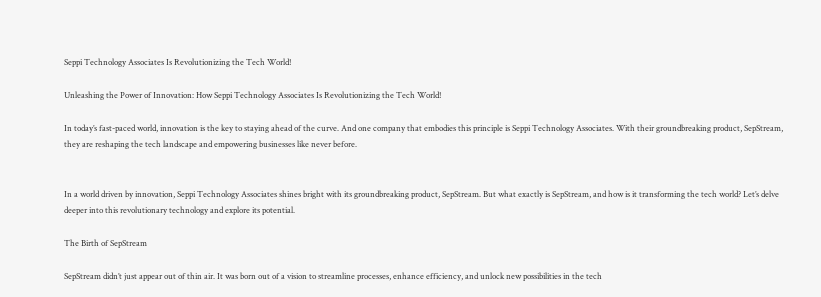Seppi Technology Associates Is Revolutionizing the Tech World!

Unleashing the Power of Innovation: How Seppi Technology Associates Is Revolutionizing the Tech World!

In today’s fast-paced world, innovation is the key to staying ahead of the curve. And one company that embodies this principle is Seppi Technology Associates. With their groundbreaking product, SepStream, they are reshaping the tech landscape and empowering businesses like never before.


In a world driven by innovation, Seppi Technology Associates shines bright with its groundbreaking product, SepStream. But what exactly is SepStream, and how is it transforming the tech world? Let’s delve deeper into this revolutionary technology and explore its potential.

The Birth of SepStream

SepStream didn’t just appear out of thin air. It was born out of a vision to streamline processes, enhance efficiency, and unlock new possibilities in the tech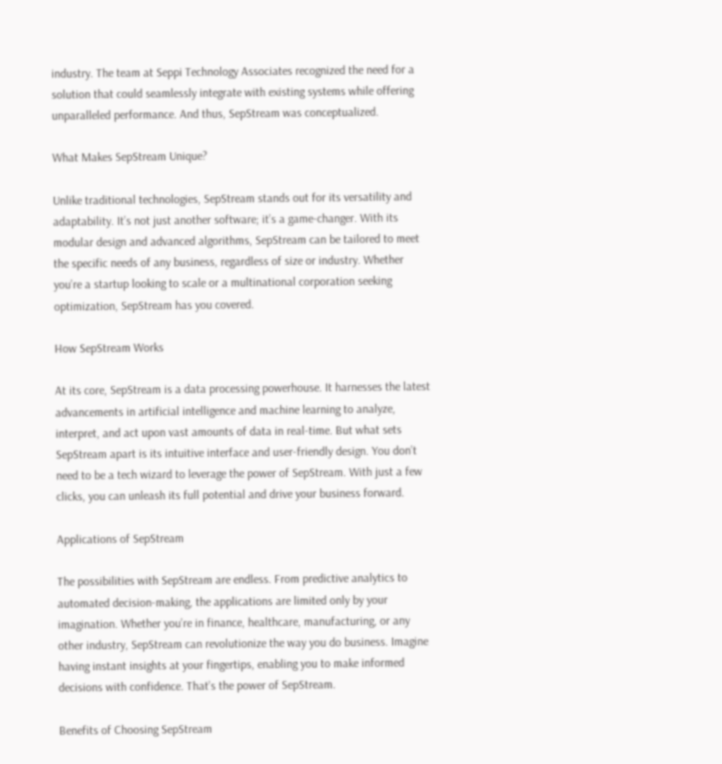industry. The team at Seppi Technology Associates recognized the need for a solution that could seamlessly integrate with existing systems while offering unparalleled performance. And thus, SepStream was conceptualized.

What Makes SepStream Unique?

Unlike traditional technologies, SepStream stands out for its versatility and adaptability. It’s not just another software; it’s a game-changer. With its modular design and advanced algorithms, SepStream can be tailored to meet the specific needs of any business, regardless of size or industry. Whether you’re a startup looking to scale or a multinational corporation seeking optimization, SepStream has you covered.

How SepStream Works

At its core, SepStream is a data processing powerhouse. It harnesses the latest advancements in artificial intelligence and machine learning to analyze, interpret, and act upon vast amounts of data in real-time. But what sets SepStream apart is its intuitive interface and user-friendly design. You don’t need to be a tech wizard to leverage the power of SepStream. With just a few clicks, you can unleash its full potential and drive your business forward.

Applications of SepStream

The possibilities with SepStream are endless. From predictive analytics to automated decision-making, the applications are limited only by your imagination. Whether you’re in finance, healthcare, manufacturing, or any other industry, SepStream can revolutionize the way you do business. Imagine having instant insights at your fingertips, enabling you to make informed decisions with confidence. That’s the power of SepStream.

Benefits of Choosing SepStream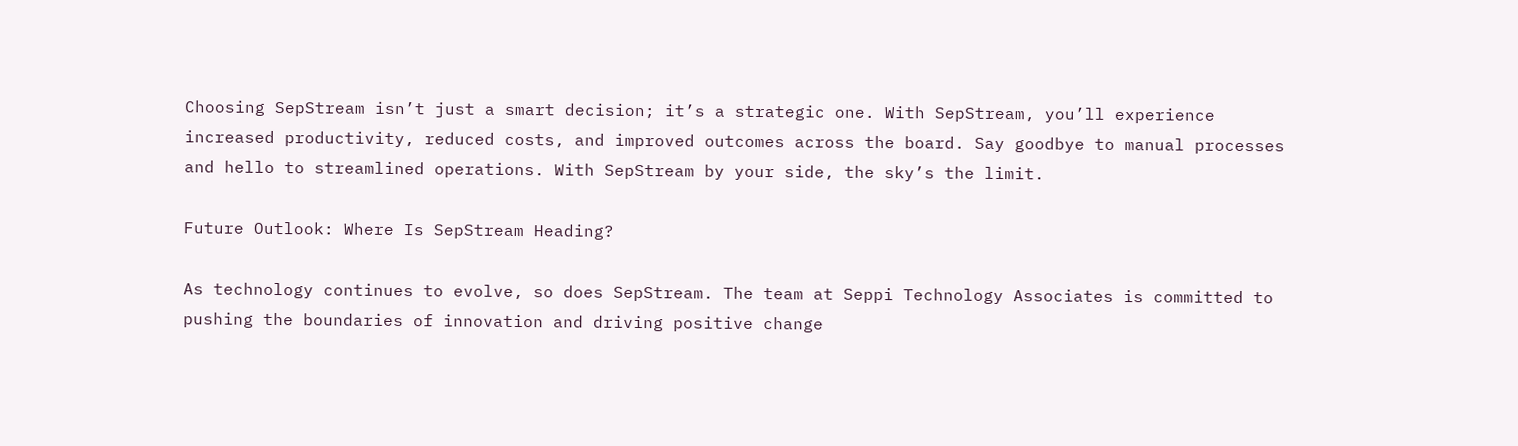Choosing SepStream isn’t just a smart decision; it’s a strategic one. With SepStream, you’ll experience increased productivity, reduced costs, and improved outcomes across the board. Say goodbye to manual processes and hello to streamlined operations. With SepStream by your side, the sky’s the limit.

Future Outlook: Where Is SepStream Heading?

As technology continues to evolve, so does SepStream. The team at Seppi Technology Associates is committed to pushing the boundaries of innovation and driving positive change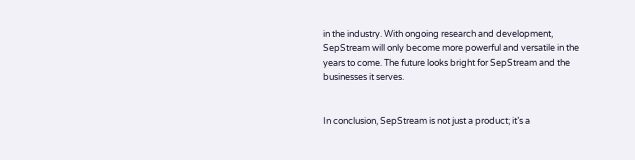in the industry. With ongoing research and development, SepStream will only become more powerful and versatile in the years to come. The future looks bright for SepStream and the businesses it serves.


In conclusion, SepStream is not just a product; it’s a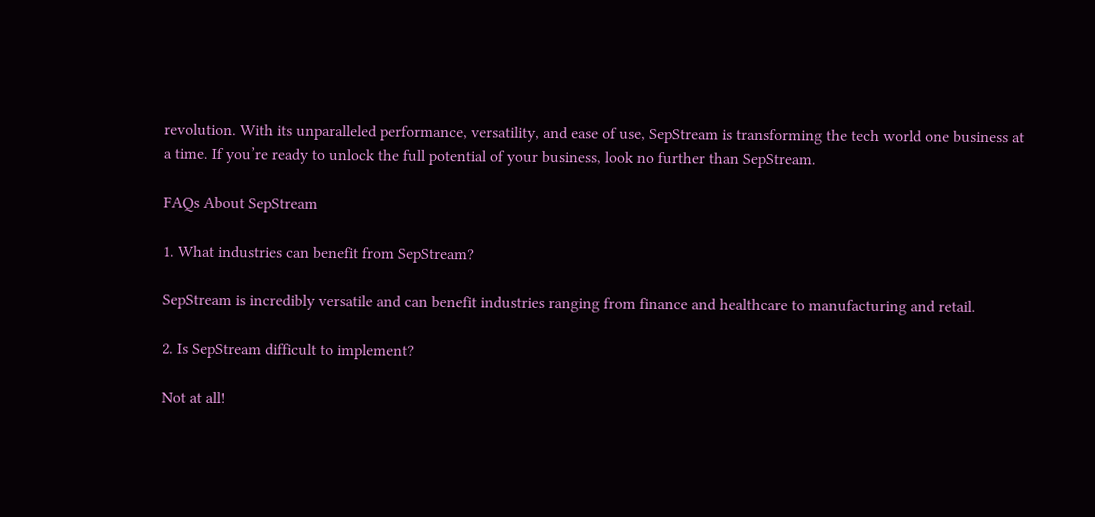revolution. With its unparalleled performance, versatility, and ease of use, SepStream is transforming the tech world one business at a time. If you’re ready to unlock the full potential of your business, look no further than SepStream.

FAQs About SepStream

1. What industries can benefit from SepStream?

SepStream is incredibly versatile and can benefit industries ranging from finance and healthcare to manufacturing and retail.

2. Is SepStream difficult to implement?

Not at all!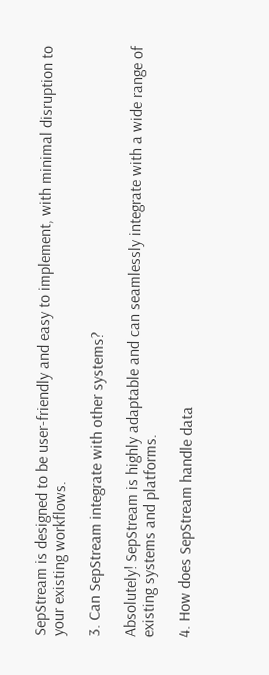SepStream is designed to be user-friendly and easy to implement, with minimal disruption to your existing workflows.

3. Can SepStream integrate with other systems?

Absolutely! SepStream is highly adaptable and can seamlessly integrate with a wide range of existing systems and platforms.

4. How does SepStream handle data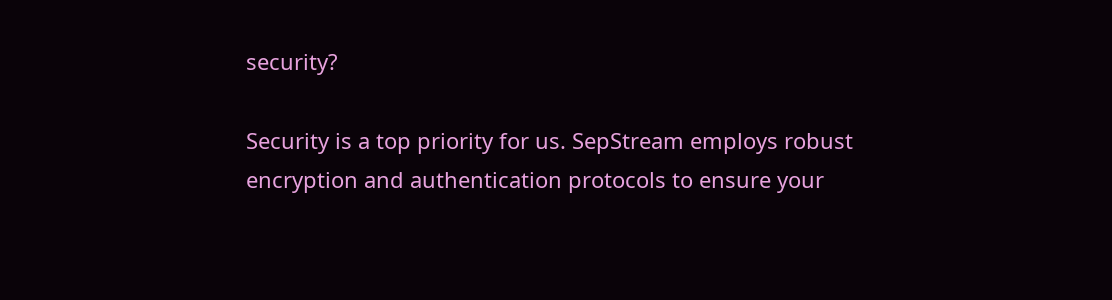security?

Security is a top priority for us. SepStream employs robust encryption and authentication protocols to ensure your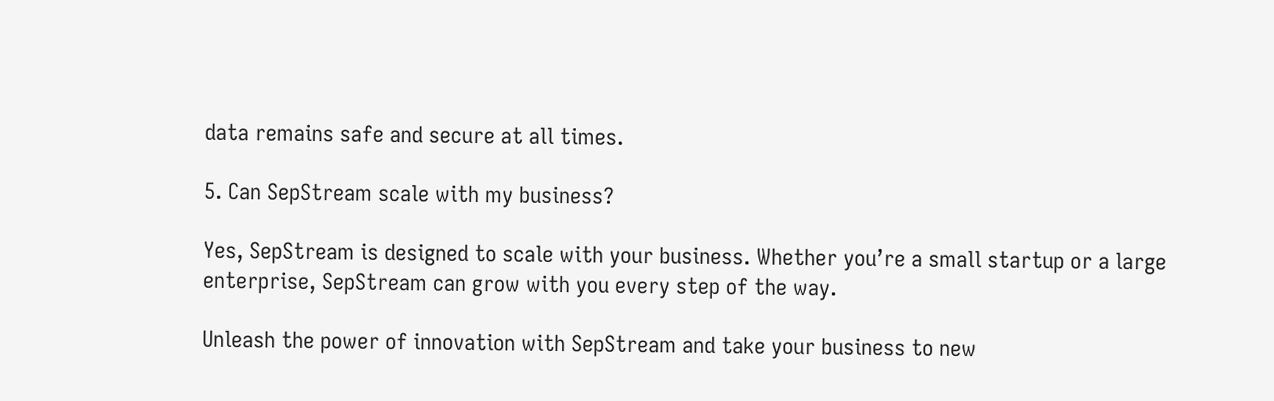data remains safe and secure at all times.

5. Can SepStream scale with my business?

Yes, SepStream is designed to scale with your business. Whether you’re a small startup or a large enterprise, SepStream can grow with you every step of the way.

Unleash the power of innovation with SepStream and take your business to new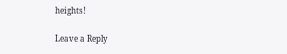heights!

Leave a Reply